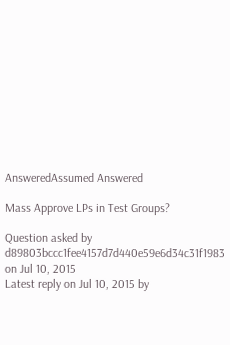AnsweredAssumed Answered

Mass Approve LPs in Test Groups?

Question asked by d89803bccc1fee4157d7d440e59e6d34c31f1983 on Jul 10, 2015
Latest reply on Jul 10, 2015 by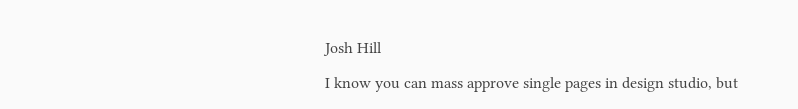Josh Hill

I know you can mass approve single pages in design studio, but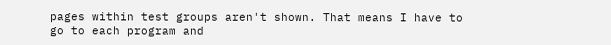pages within test groups aren't shown. That means I have to go to each program and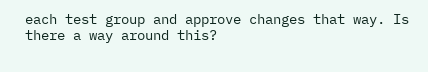each test group and approve changes that way. Is there a way around this?